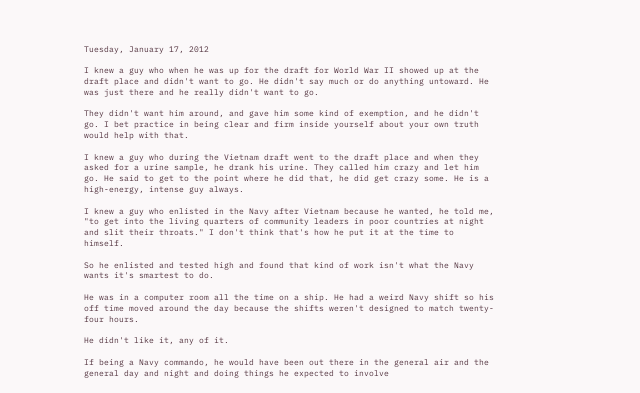Tuesday, January 17, 2012

I knew a guy who when he was up for the draft for World War II showed up at the draft place and didn't want to go. He didn't say much or do anything untoward. He was just there and he really didn't want to go.

They didn't want him around, and gave him some kind of exemption, and he didn't go. I bet practice in being clear and firm inside yourself about your own truth would help with that.

I knew a guy who during the Vietnam draft went to the draft place and when they asked for a urine sample, he drank his urine. They called him crazy and let him go. He said to get to the point where he did that, he did get crazy some. He is a high-energy, intense guy always.

I knew a guy who enlisted in the Navy after Vietnam because he wanted, he told me, "to get into the living quarters of community leaders in poor countries at night and slit their throats." I don't think that's how he put it at the time to himself.

So he enlisted and tested high and found that kind of work isn't what the Navy wants it's smartest to do.

He was in a computer room all the time on a ship. He had a weird Navy shift so his off time moved around the day because the shifts weren't designed to match twenty-four hours.

He didn't like it, any of it.

If being a Navy commando, he would have been out there in the general air and the general day and night and doing things he expected to involve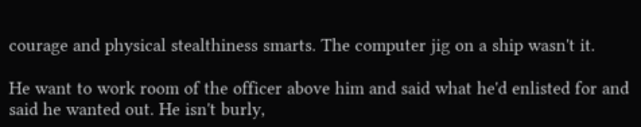courage and physical stealthiness smarts. The computer jig on a ship wasn't it.

He want to work room of the officer above him and said what he'd enlisted for and said he wanted out. He isn't burly,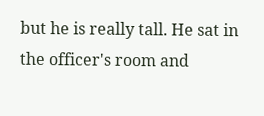but he is really tall. He sat in the officer's room and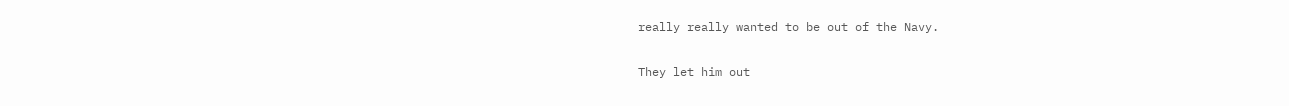really really wanted to be out of the Navy.

They let him out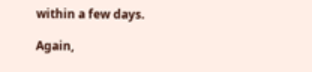within a few days.

Again,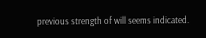previous strength of will seems indicated.